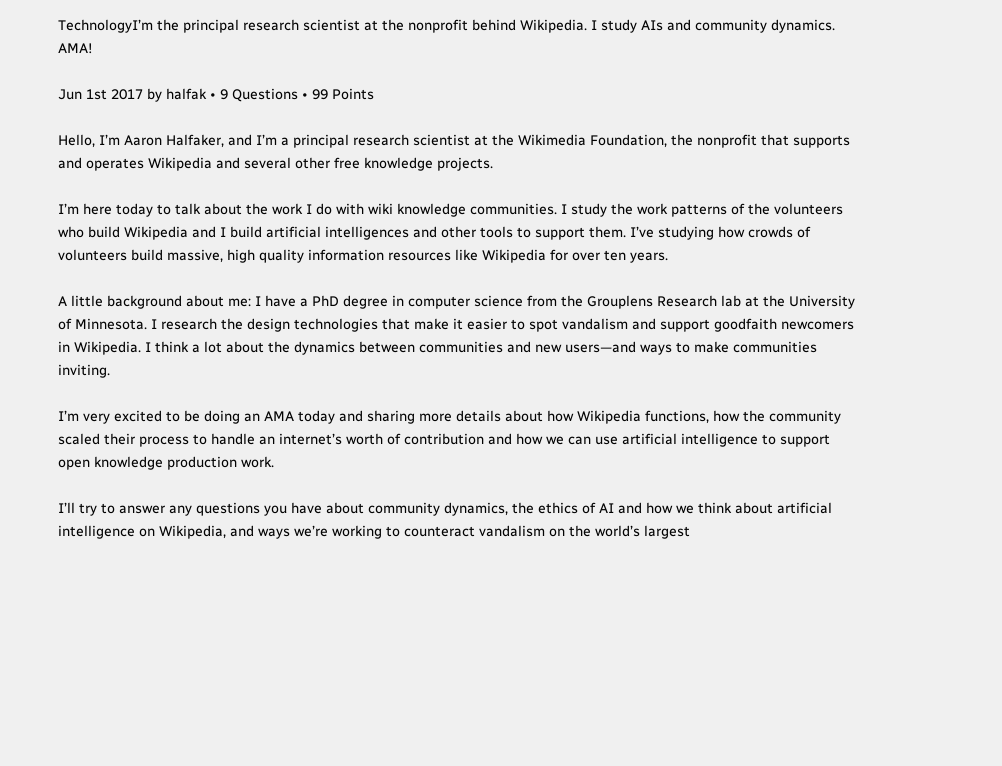TechnologyI’m the principal research scientist at the nonprofit behind Wikipedia. I study AIs and community dynamics. AMA!

Jun 1st 2017 by halfak • 9 Questions • 99 Points

Hello, I’m Aaron Halfaker, and I’m a principal research scientist at the Wikimedia Foundation, the nonprofit that supports and operates Wikipedia and several other free knowledge projects.

I’m here today to talk about the work I do with wiki knowledge communities. I study the work patterns of the volunteers who build Wikipedia and I build artificial intelligences and other tools to support them. I’ve studying how crowds of volunteers build massive, high quality information resources like Wikipedia for over ten years.

A little background about me: I have a PhD degree in computer science from the Grouplens Research lab at the University of Minnesota. I research the design technologies that make it easier to spot vandalism and support goodfaith newcomers in Wikipedia. I think a lot about the dynamics between communities and new users—and ways to make communities inviting.

I’m very excited to be doing an AMA today and sharing more details about how Wikipedia functions, how the community scaled their process to handle an internet’s worth of contribution and how we can use artificial intelligence to support open knowledge production work.

I’ll try to answer any questions you have about community dynamics, the ethics of AI and how we think about artificial intelligence on Wikipedia, and ways we’re working to counteract vandalism on the world’s largest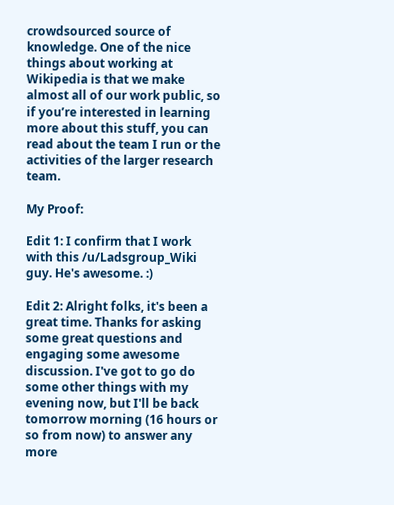crowdsourced source of knowledge. One of the nice things about working at Wikipedia is that we make almost all of our work public, so if you’re interested in learning more about this stuff, you can read about the team I run or the activities of the larger research team.

My Proof:

Edit 1: I confirm that I work with this /u/Ladsgroup_Wiki guy. He's awesome. :)

Edit 2: Alright folks, it's been a great time. Thanks for asking some great questions and engaging some awesome discussion. I've got to go do some other things with my evening now, but I'll be back tomorrow morning (16 hours or so from now) to answer any more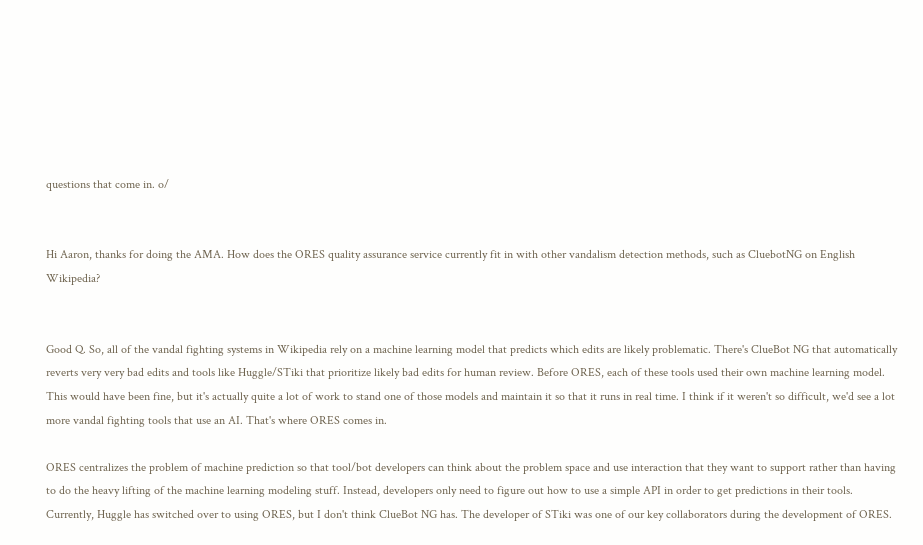questions that come in. o/


Hi Aaron, thanks for doing the AMA. How does the ORES quality assurance service currently fit in with other vandalism detection methods, such as CluebotNG on English Wikipedia?


Good Q. So, all of the vandal fighting systems in Wikipedia rely on a machine learning model that predicts which edits are likely problematic. There's ClueBot NG that automatically reverts very very bad edits and tools like Huggle/STiki that prioritize likely bad edits for human review. Before ORES, each of these tools used their own machine learning model. This would have been fine, but it's actually quite a lot of work to stand one of those models and maintain it so that it runs in real time. I think if it weren't so difficult, we'd see a lot more vandal fighting tools that use an AI. That's where ORES comes in.

ORES centralizes the problem of machine prediction so that tool/bot developers can think about the problem space and use interaction that they want to support rather than having to do the heavy lifting of the machine learning modeling stuff. Instead, developers only need to figure out how to use a simple API in order to get predictions in their tools. Currently, Huggle has switched over to using ORES, but I don't think ClueBot NG has. The developer of STiki was one of our key collaborators during the development of ORES.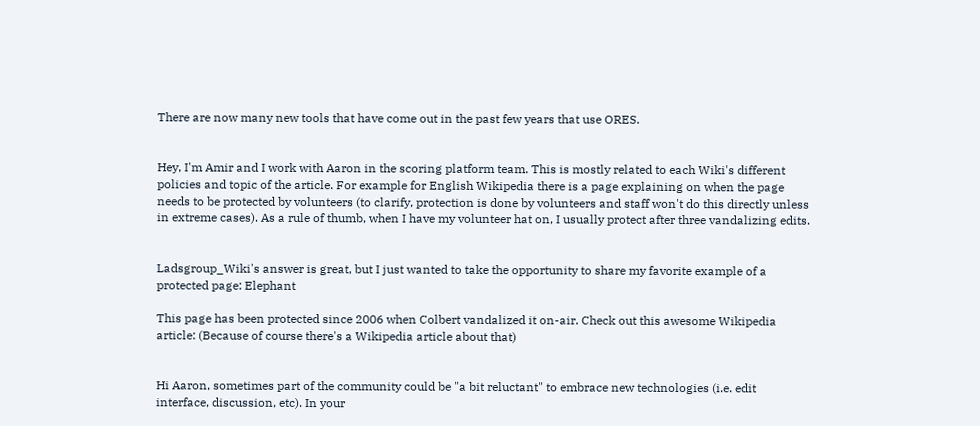There are now many new tools that have come out in the past few years that use ORES.


Hey, I'm Amir and I work with Aaron in the scoring platform team. This is mostly related to each Wiki's different policies and topic of the article. For example for English Wikipedia there is a page explaining on when the page needs to be protected by volunteers (to clarify, protection is done by volunteers and staff won't do this directly unless in extreme cases). As a rule of thumb, when I have my volunteer hat on, I usually protect after three vandalizing edits.


Ladsgroup_Wiki's answer is great, but I just wanted to take the opportunity to share my favorite example of a protected page: Elephant

This page has been protected since 2006 when Colbert vandalized it on-air. Check out this awesome Wikipedia article: (Because of course there's a Wikipedia article about that)


Hi Aaron, sometimes part of the community could be "a bit reluctant" to embrace new technologies (i.e. edit interface, discussion, etc). In your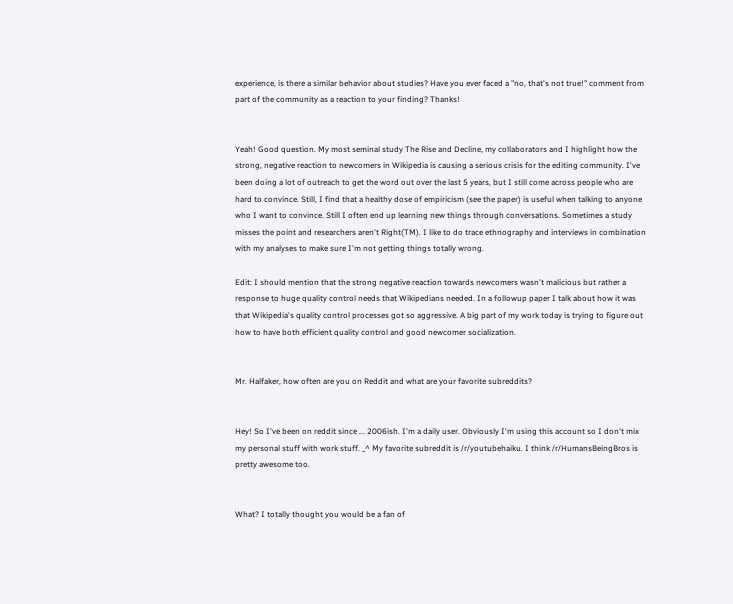experience, is there a similar behavior about studies? Have you ever faced a "no, that's not true!" comment from part of the community as a reaction to your finding? Thanks!


Yeah! Good question. My most seminal study The Rise and Decline, my collaborators and I highlight how the strong, negative reaction to newcomers in Wikipedia is causing a serious crisis for the editing community. I've been doing a lot of outreach to get the word out over the last 5 years, but I still come across people who are hard to convince. Still, I find that a healthy dose of empiricism (see the paper) is useful when talking to anyone who I want to convince. Still I often end up learning new things through conversations. Sometimes a study misses the point and researchers aren't Right(TM). I like to do trace ethnography and interviews in combination with my analyses to make sure I'm not getting things totally wrong.

Edit: I should mention that the strong negative reaction towards newcomers wasn't malicious but rather a response to huge quality control needs that Wikipedians needed. In a followup paper I talk about how it was that Wikipedia's quality control processes got so aggressive. A big part of my work today is trying to figure out how to have both efficient quality control and good newcomer socialization.


Mr. Halfaker, how often are you on Reddit and what are your favorite subreddits?


Hey! So I've been on reddit since ... 2006ish. I'm a daily user. Obviously I'm using this account so I don't mix my personal stuff with work stuff. _^ My favorite subreddit is /r/youtubehaiku. I think /r/HumansBeingBros is pretty awesome too.


What? I totally thought you would be a fan of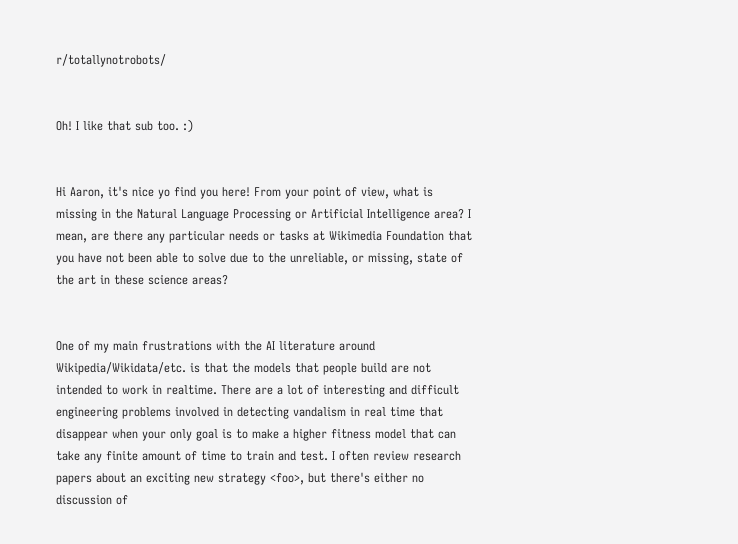r/totallynotrobots/


Oh! I like that sub too. :)


Hi Aaron, it's nice yo find you here! From your point of view, what is missing in the Natural Language Processing or Artificial Intelligence area? I mean, are there any particular needs or tasks at Wikimedia Foundation that you have not been able to solve due to the unreliable, or missing, state of the art in these science areas?


One of my main frustrations with the AI literature around Wikipedia/Wikidata/etc. is that the models that people build are not intended to work in realtime. There are a lot of interesting and difficult engineering problems involved in detecting vandalism in real time that disappear when your only goal is to make a higher fitness model that can take any finite amount of time to train and test. I often review research papers about an exciting new strategy <foo>, but there's either no discussion of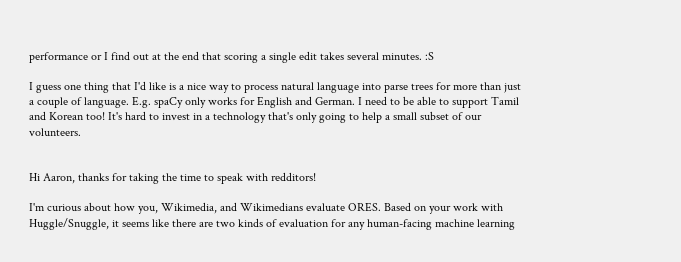performance or I find out at the end that scoring a single edit takes several minutes. :S

I guess one thing that I'd like is a nice way to process natural language into parse trees for more than just a couple of language. E.g. spaCy only works for English and German. I need to be able to support Tamil and Korean too! It's hard to invest in a technology that's only going to help a small subset of our volunteers.


Hi Aaron, thanks for taking the time to speak with redditors!

I'm curious about how you, Wikimedia, and Wikimedians evaluate ORES. Based on your work with Huggle/Snuggle, it seems like there are two kinds of evaluation for any human-facing machine learning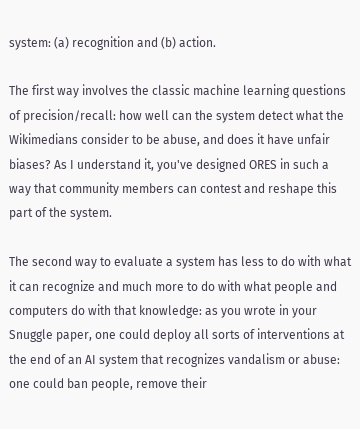system: (a) recognition and (b) action.

The first way involves the classic machine learning questions of precision/recall: how well can the system detect what the Wikimedians consider to be abuse, and does it have unfair biases? As I understand it, you've designed ORES in such a way that community members can contest and reshape this part of the system.

The second way to evaluate a system has less to do with what it can recognize and much more to do with what people and computers do with that knowledge: as you wrote in your Snuggle paper, one could deploy all sorts of interventions at the end of an AI system that recognizes vandalism or abuse: one could ban people, remove their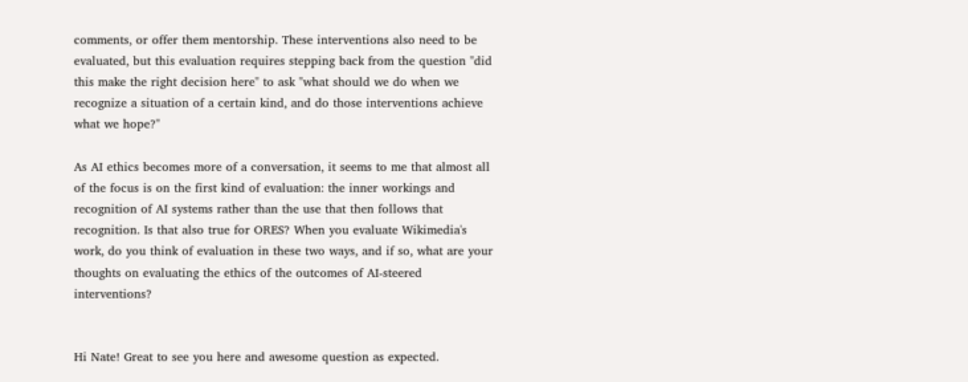comments, or offer them mentorship. These interventions also need to be evaluated, but this evaluation requires stepping back from the question "did this make the right decision here" to ask "what should we do when we recognize a situation of a certain kind, and do those interventions achieve what we hope?"

As AI ethics becomes more of a conversation, it seems to me that almost all of the focus is on the first kind of evaluation: the inner workings and recognition of AI systems rather than the use that then follows that recognition. Is that also true for ORES? When you evaluate Wikimedia's work, do you think of evaluation in these two ways, and if so, what are your thoughts on evaluating the ethics of the outcomes of AI-steered interventions?


Hi Nate! Great to see you here and awesome question as expected.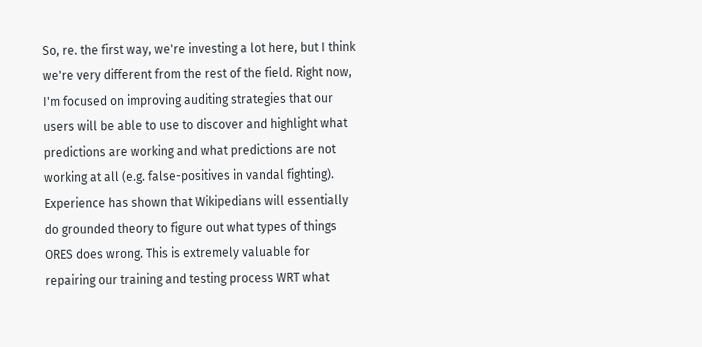So, re. the first way, we're investing a lot here, but I think we're very different from the rest of the field. Right now, I'm focused on improving auditing strategies that our users will be able to use to discover and highlight what predictions are working and what predictions are not working at all (e.g. false-positives in vandal fighting). Experience has shown that Wikipedians will essentially do grounded theory to figure out what types of things ORES does wrong. This is extremely valuable for repairing our training and testing process WRT what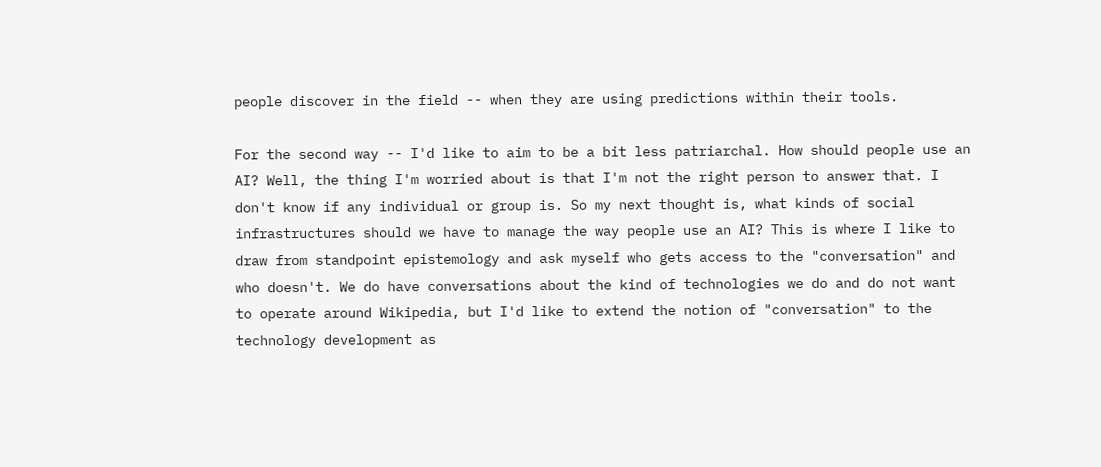people discover in the field -- when they are using predictions within their tools.

For the second way -- I'd like to aim to be a bit less patriarchal. How should people use an AI? Well, the thing I'm worried about is that I'm not the right person to answer that. I don't know if any individual or group is. So my next thought is, what kinds of social infrastructures should we have to manage the way people use an AI? This is where I like to draw from standpoint epistemology and ask myself who gets access to the "conversation" and who doesn't. We do have conversations about the kind of technologies we do and do not want to operate around Wikipedia, but I'd like to extend the notion of "conversation" to the technology development as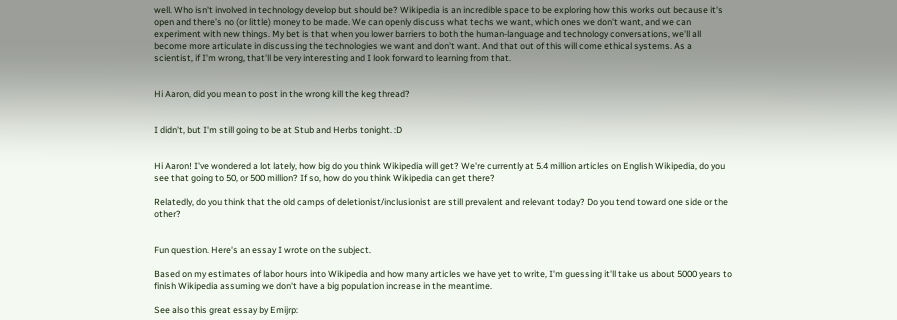well. Who isn't involved in technology develop but should be? Wikipedia is an incredible space to be exploring how this works out because it's open and there's no (or little) money to be made. We can openly discuss what techs we want, which ones we don't want, and we can experiment with new things. My bet is that when you lower barriers to both the human-language and technology conversations, we'll all become more articulate in discussing the technologies we want and don't want. And that out of this will come ethical systems. As a scientist, if I'm wrong, that'll be very interesting and I look forward to learning from that.


Hi Aaron, did you mean to post in the wrong kill the keg thread?


I didn't, but I'm still going to be at Stub and Herbs tonight. :D


Hi Aaron! I've wondered a lot lately, how big do you think Wikipedia will get? We're currently at 5.4 million articles on English Wikipedia, do you see that going to 50, or 500 million? If so, how do you think Wikipedia can get there?

Relatedly, do you think that the old camps of deletionist/inclusionist are still prevalent and relevant today? Do you tend toward one side or the other?


Fun question. Here's an essay I wrote on the subject.

Based on my estimates of labor hours into Wikipedia and how many articles we have yet to write, I'm guessing it'll take us about 5000 years to finish Wikipedia assuming we don't have a big population increase in the meantime.

See also this great essay by Emijrp: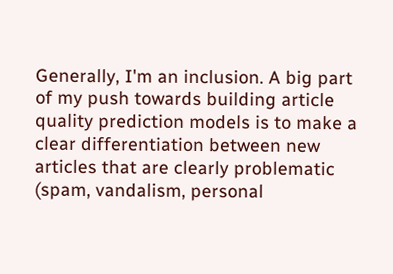Generally, I'm an inclusion. A big part of my push towards building article quality prediction models is to make a clear differentiation between new articles that are clearly problematic (spam, vandalism, personal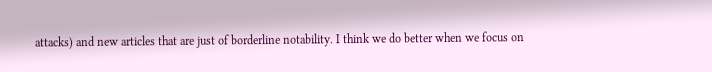attacks) and new articles that are just of borderline notability. I think we do better when we focus on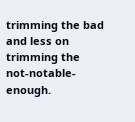trimming the bad and less on trimming the not-notable-enough.